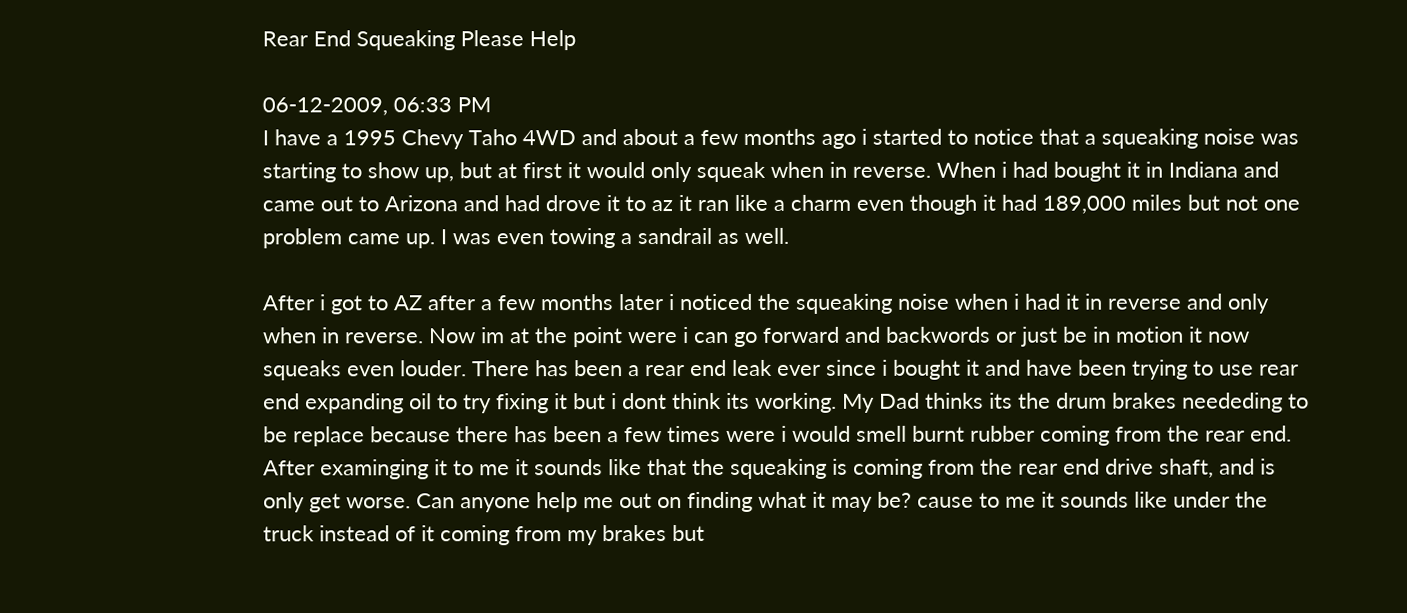Rear End Squeaking Please Help

06-12-2009, 06:33 PM
I have a 1995 Chevy Taho 4WD and about a few months ago i started to notice that a squeaking noise was starting to show up, but at first it would only squeak when in reverse. When i had bought it in Indiana and came out to Arizona and had drove it to az it ran like a charm even though it had 189,000 miles but not one problem came up. I was even towing a sandrail as well.

After i got to AZ after a few months later i noticed the squeaking noise when i had it in reverse and only when in reverse. Now im at the point were i can go forward and backwords or just be in motion it now squeaks even louder. There has been a rear end leak ever since i bought it and have been trying to use rear end expanding oil to try fixing it but i dont think its working. My Dad thinks its the drum brakes neededing to be replace because there has been a few times were i would smell burnt rubber coming from the rear end. After examinging it to me it sounds like that the squeaking is coming from the rear end drive shaft, and is only get worse. Can anyone help me out on finding what it may be? cause to me it sounds like under the truck instead of it coming from my brakes but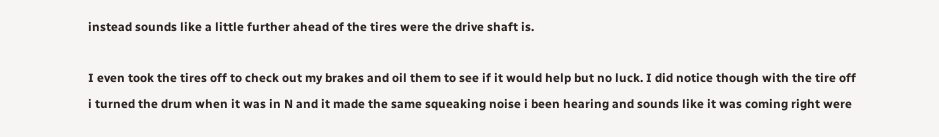instead sounds like a little further ahead of the tires were the drive shaft is.

I even took the tires off to check out my brakes and oil them to see if it would help but no luck. I did notice though with the tire off i turned the drum when it was in N and it made the same squeaking noise i been hearing and sounds like it was coming right were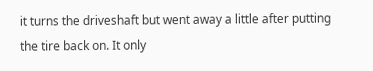it turns the driveshaft but went away a little after putting the tire back on. It only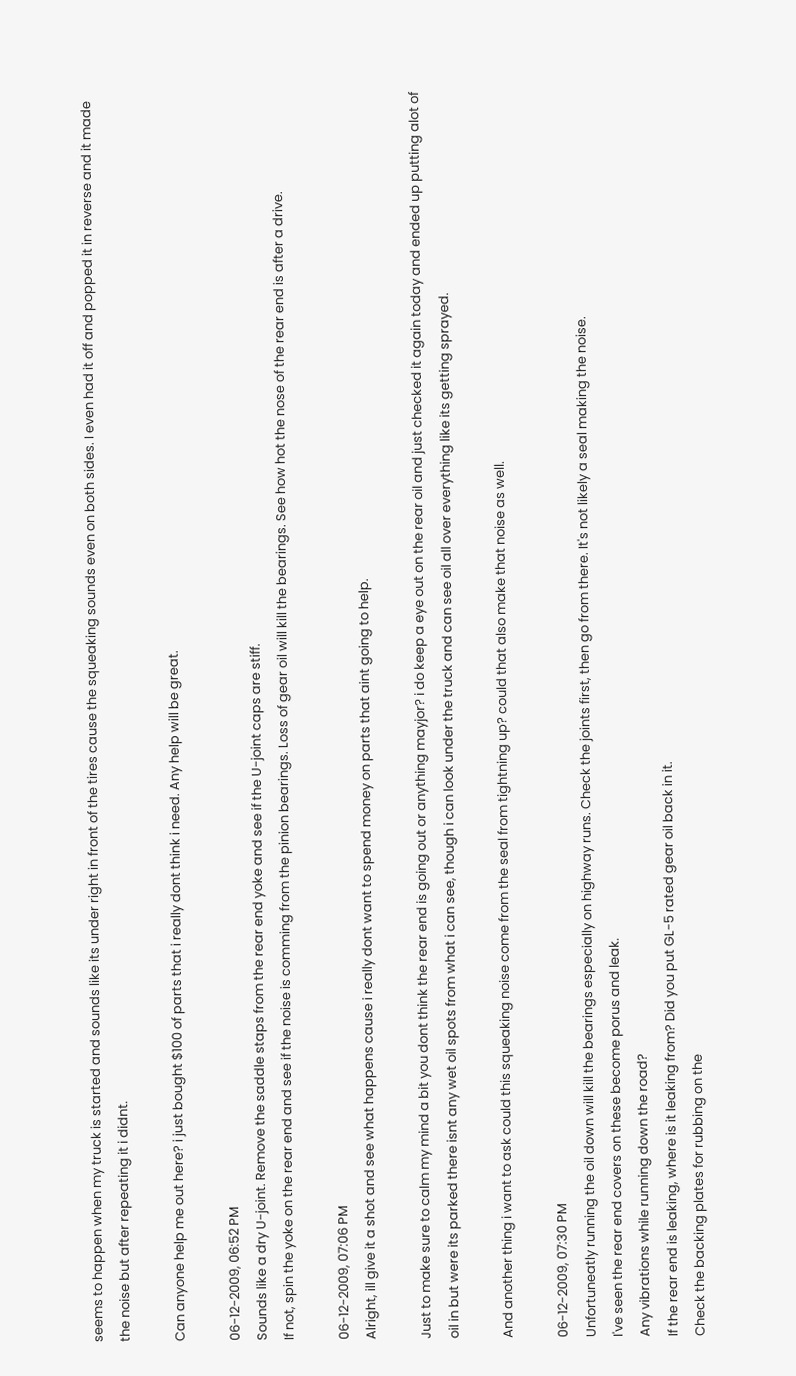seems to happen when my truck is started and sounds like its under right in front of the tires cause the squeaking sounds even on both sides. I even had it off and popped it in reverse and it made the noise but after repeating it i didnt.

Can anyone help me out here? i just bought $100 of parts that i really dont think i need. Any help will be great.

06-12-2009, 06:52 PM
Sounds like a dry U-joint. Remove the saddle staps from the rear end yoke and see if the U-joint caps are stiff.
If not, spin the yoke on the rear end and see if the noise is comming from the pinion bearings. Loss of gear oil will kill the bearings. See how hot the nose of the rear end is after a drive.

06-12-2009, 07:06 PM
Alright, ill give it a shot and see what happens cause i really dont want to spend money on parts that aint going to help.

Just to make sure to calm my mind a bit you dont think the rear end is going out or anything mayjor? i do keep a eye out on the rear oil and just checked it again today and ended up putting alot of oil in but were its parked there isnt any wet oil spots from what i can see, though i can look under the truck and can see oil all over everything like its getting sprayed.

And another thing i want to ask could this squeaking noise come from the seal from tightning up? could that also make that noise as well.

06-12-2009, 07:30 PM
Unfortuneatly running the oil down will kill the bearings especially on highway runs. Check the joints first, then go from there. It's not likely a seal making the noise.
I've seen the rear end covers on these become porus and leak.
Any vibrations while running down the road?
If the rear end is leaking, where is it leaking from? Did you put GL-5 rated gear oil back in it.
Check the backing plates for rubbing on the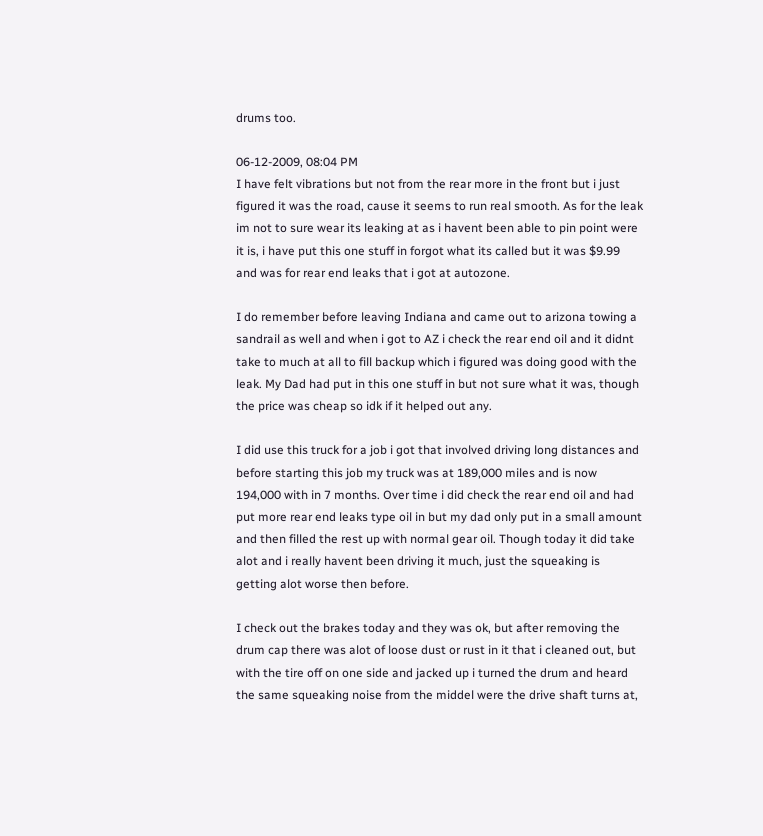drums too.

06-12-2009, 08:04 PM
I have felt vibrations but not from the rear more in the front but i just figured it was the road, cause it seems to run real smooth. As for the leak im not to sure wear its leaking at as i havent been able to pin point were it is, i have put this one stuff in forgot what its called but it was $9.99 and was for rear end leaks that i got at autozone.

I do remember before leaving Indiana and came out to arizona towing a sandrail as well and when i got to AZ i check the rear end oil and it didnt take to much at all to fill backup which i figured was doing good with the leak. My Dad had put in this one stuff in but not sure what it was, though the price was cheap so idk if it helped out any.

I did use this truck for a job i got that involved driving long distances and before starting this job my truck was at 189,000 miles and is now 194,000 with in 7 months. Over time i did check the rear end oil and had put more rear end leaks type oil in but my dad only put in a small amount and then filled the rest up with normal gear oil. Though today it did take alot and i really havent been driving it much, just the squeaking is getting alot worse then before.

I check out the brakes today and they was ok, but after removing the drum cap there was alot of loose dust or rust in it that i cleaned out, but with the tire off on one side and jacked up i turned the drum and heard the same squeaking noise from the middel were the drive shaft turns at,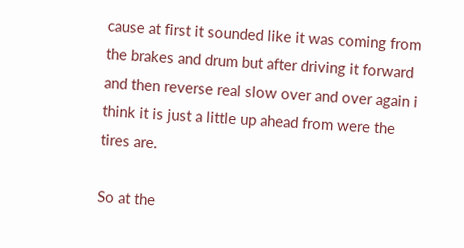cause at first it sounded like it was coming from the brakes and drum but after driving it forward and then reverse real slow over and over again i think it is just a little up ahead from were the tires are.

So at the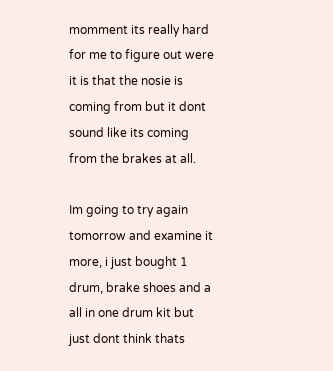momment its really hard for me to figure out were it is that the nosie is coming from but it dont sound like its coming from the brakes at all.

Im going to try again tomorrow and examine it more, i just bought 1 drum, brake shoes and a all in one drum kit but just dont think thats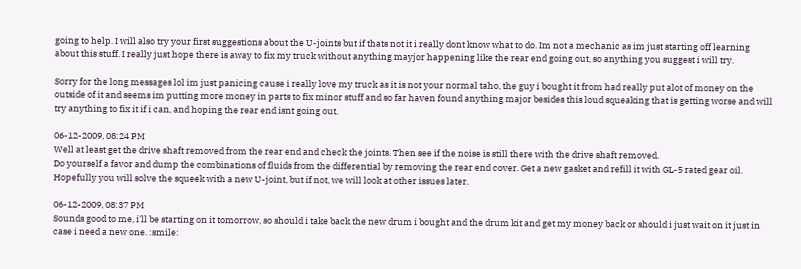going to help. I will also try your first suggestions about the U-joints but if thats not it i really dont know what to do. Im not a mechanic as im just starting off learning about this stuff. I really just hope there is away to fix my truck without anything mayjor happening like the rear end going out, so anything you suggest i will try.

Sorry for the long messages lol im just panicing cause i really love my truck as it is not your normal taho, the guy i bought it from had really put alot of money on the outside of it and seems im putting more money in parts to fix minor stuff and so far haven found anything major besides this loud squeaking that is getting worse and will try anything to fix it if i can, and hoping the rear end isnt going out.

06-12-2009, 08:24 PM
Well at least get the drive shaft removed from the rear end and check the joints. Then see if the noise is still there with the drive shaft removed.
Do yourself a favor and dump the combinations of fluids from the differential by removing the rear end cover. Get a new gasket and refill it with GL-5 rated gear oil. Hopefully you will solve the squeek with a new U-joint, but if not, we will look at other issues later.

06-12-2009, 08:37 PM
Sounds good to me, i'll be starting on it tomorrow, so should i take back the new drum i bought and the drum kit and get my money back or should i just wait on it just in case i need a new one. :smile: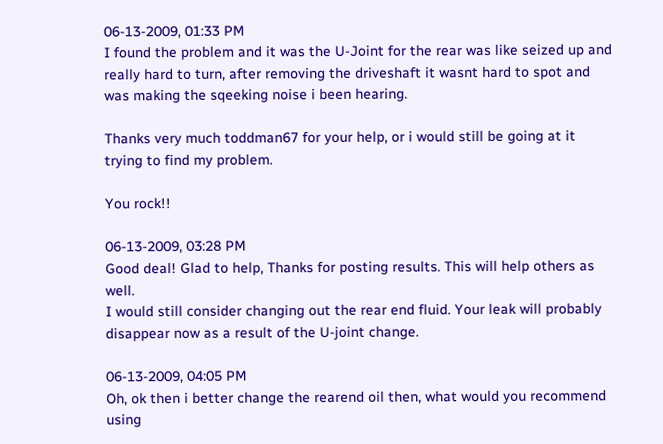06-13-2009, 01:33 PM
I found the problem and it was the U-Joint for the rear was like seized up and really hard to turn, after removing the driveshaft it wasnt hard to spot and was making the sqeeking noise i been hearing.

Thanks very much toddman67 for your help, or i would still be going at it trying to find my problem.

You rock!!

06-13-2009, 03:28 PM
Good deal! Glad to help, Thanks for posting results. This will help others as well.
I would still consider changing out the rear end fluid. Your leak will probably disappear now as a result of the U-joint change.

06-13-2009, 04:05 PM
Oh, ok then i better change the rearend oil then, what would you recommend using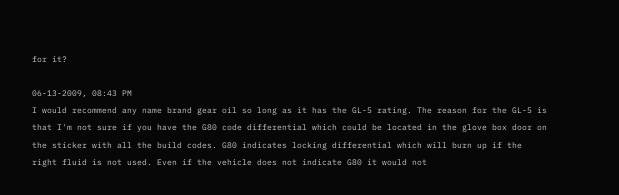for it?

06-13-2009, 08:43 PM
I would recommend any name brand gear oil so long as it has the GL-5 rating. The reason for the GL-5 is that I'm not sure if you have the G80 code differential which could be located in the glove box door on the sticker with all the build codes. G80 indicates locking differential which will burn up if the right fluid is not used. Even if the vehicle does not indicate G80 it would not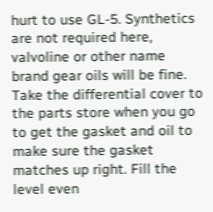hurt to use GL-5. Synthetics are not required here, valvoline or other name brand gear oils will be fine. Take the differential cover to the parts store when you go to get the gasket and oil to make sure the gasket matches up right. Fill the level even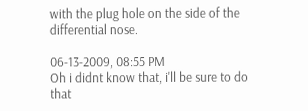with the plug hole on the side of the differential nose.

06-13-2009, 08:55 PM
Oh i didnt know that, i'll be sure to do that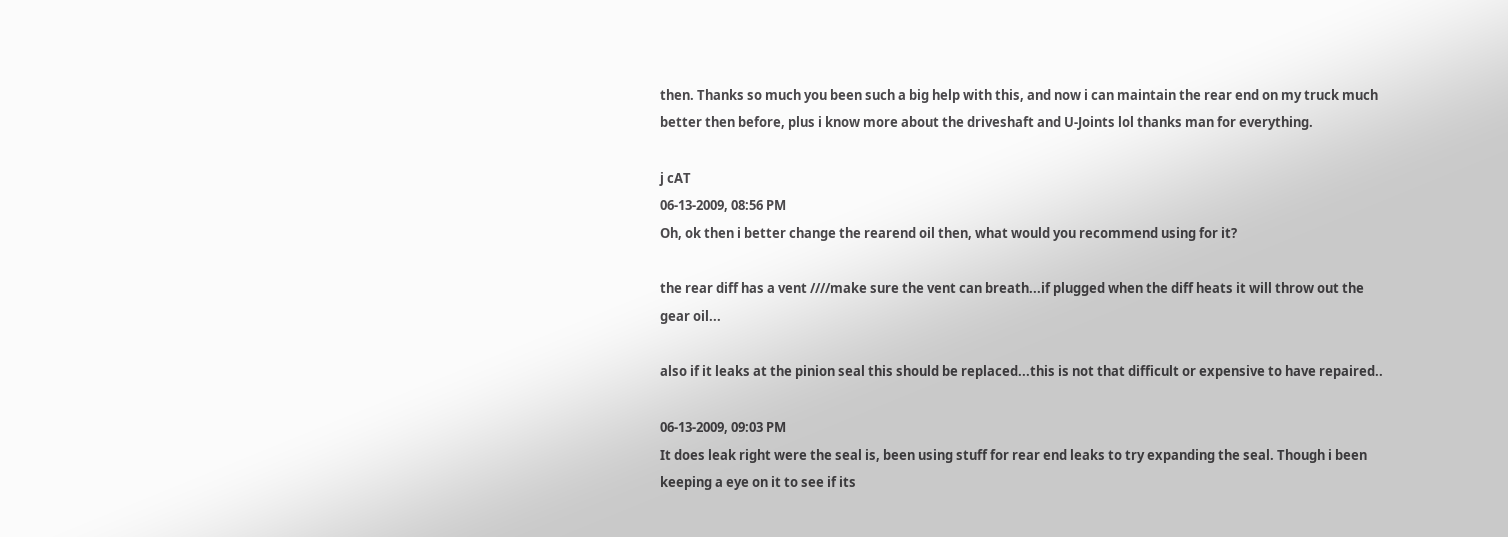then. Thanks so much you been such a big help with this, and now i can maintain the rear end on my truck much better then before, plus i know more about the driveshaft and U-Joints lol thanks man for everything.

j cAT
06-13-2009, 08:56 PM
Oh, ok then i better change the rearend oil then, what would you recommend using for it?

the rear diff has a vent ////make sure the vent can breath...if plugged when the diff heats it will throw out the gear oil...

also if it leaks at the pinion seal this should be replaced...this is not that difficult or expensive to have repaired..

06-13-2009, 09:03 PM
It does leak right were the seal is, been using stuff for rear end leaks to try expanding the seal. Though i been keeping a eye on it to see if its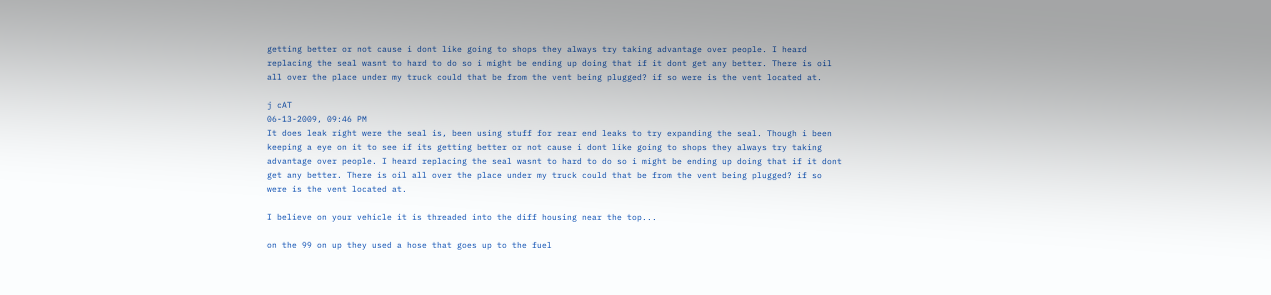getting better or not cause i dont like going to shops they always try taking advantage over people. I heard replacing the seal wasnt to hard to do so i might be ending up doing that if it dont get any better. There is oil all over the place under my truck could that be from the vent being plugged? if so were is the vent located at.

j cAT
06-13-2009, 09:46 PM
It does leak right were the seal is, been using stuff for rear end leaks to try expanding the seal. Though i been keeping a eye on it to see if its getting better or not cause i dont like going to shops they always try taking advantage over people. I heard replacing the seal wasnt to hard to do so i might be ending up doing that if it dont get any better. There is oil all over the place under my truck could that be from the vent being plugged? if so were is the vent located at.

I believe on your vehicle it is threaded into the diff housing near the top...

on the 99 on up they used a hose that goes up to the fuel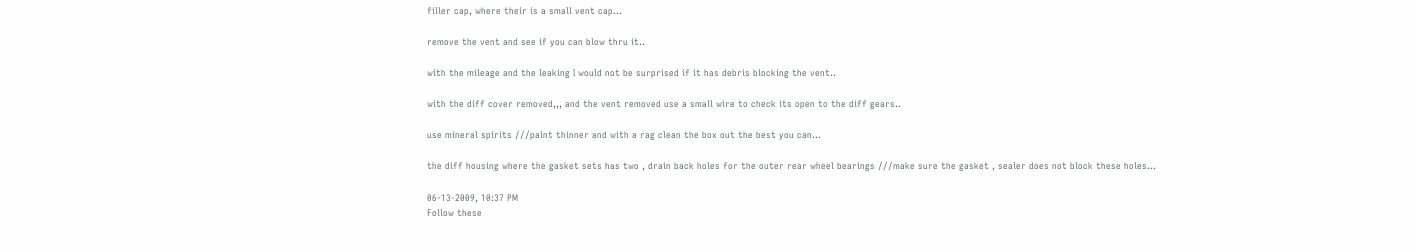filler cap, where their is a small vent cap...

remove the vent and see if you can blow thru it..

with the mileage and the leaking I would not be surprised if it has debris blocking the vent..

with the diff cover removed,,, and the vent removed use a small wire to check its open to the diff gears..

use mineral spirits ///paint thinner and with a rag clean the box out the best you can...

the diff housing where the gasket sets has two , drain back holes for the outer rear wheel bearings ///make sure the gasket , sealer does not block these holes...

06-13-2009, 10:37 PM
Follow these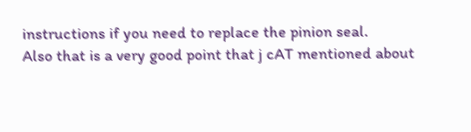instructions if you need to replace the pinion seal.
Also that is a very good point that j cAT mentioned about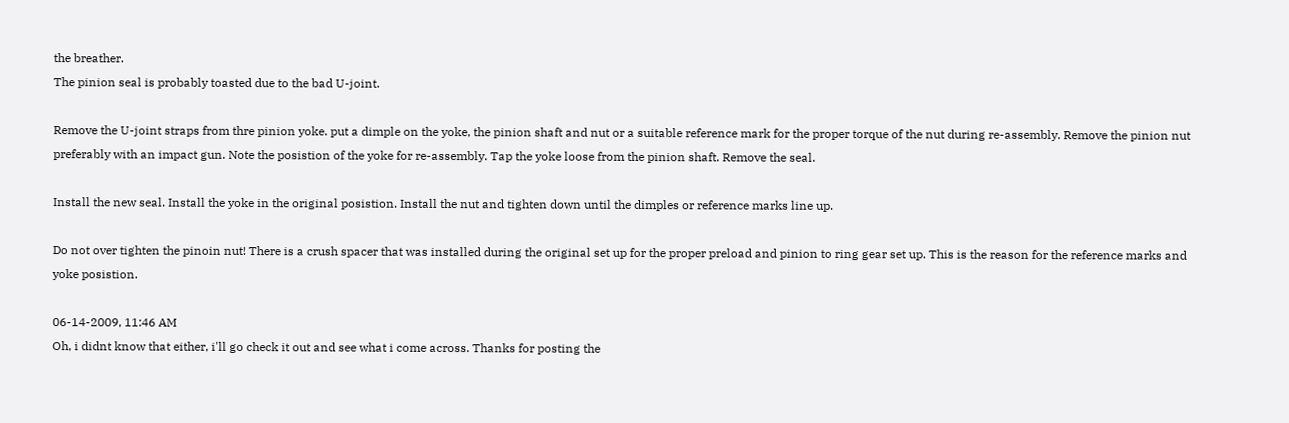the breather.
The pinion seal is probably toasted due to the bad U-joint.

Remove the U-joint straps from thre pinion yoke. put a dimple on the yoke, the pinion shaft and nut or a suitable reference mark for the proper torque of the nut during re-assembly. Remove the pinion nut preferably with an impact gun. Note the posistion of the yoke for re-assembly. Tap the yoke loose from the pinion shaft. Remove the seal.

Install the new seal. Install the yoke in the original posistion. Install the nut and tighten down until the dimples or reference marks line up.

Do not over tighten the pinoin nut! There is a crush spacer that was installed during the original set up for the proper preload and pinion to ring gear set up. This is the reason for the reference marks and yoke posistion.

06-14-2009, 11:46 AM
Oh, i didnt know that either, i'll go check it out and see what i come across. Thanks for posting the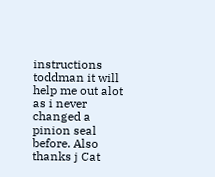instructions toddman it will help me out alot as i never changed a pinion seal before. Also thanks j Cat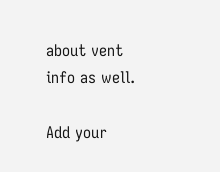about vent info as well.

Add your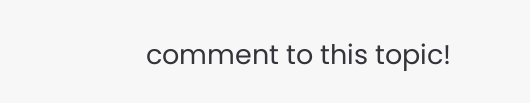comment to this topic!